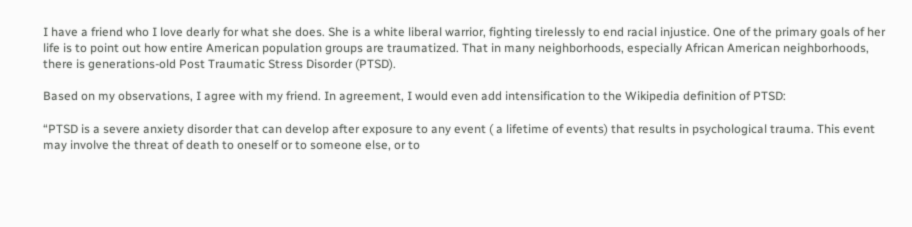I have a friend who I love dearly for what she does. She is a white liberal warrior, fighting tirelessly to end racial injustice. One of the primary goals of her life is to point out how entire American population groups are traumatized. That in many neighborhoods, especially African American neighborhoods, there is generations-old Post Traumatic Stress Disorder (PTSD).

Based on my observations, I agree with my friend. In agreement, I would even add intensification to the Wikipedia definition of PTSD:

“PTSD is a severe anxiety disorder that can develop after exposure to any event ( a lifetime of events) that results in psychological trauma. This event may involve the threat of death to oneself or to someone else, or to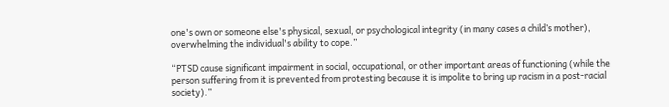one's own or someone else's physical, sexual, or psychological integrity (in many cases a child’s mother), overwhelming the individual's ability to cope.”

“PTSD cause significant impairment in social, occupational, or other important areas of functioning (while the person suffering from it is prevented from protesting because it is impolite to bring up racism in a post-racial society).”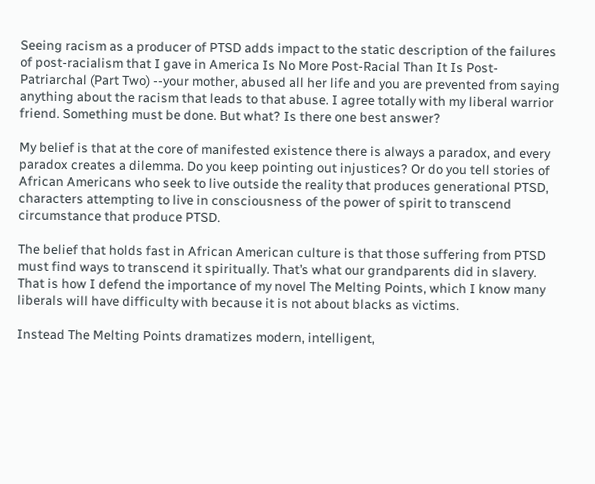Seeing racism as a producer of PTSD adds impact to the static description of the failures of post-racialism that I gave in America Is No More Post-Racial Than It Is Post-Patriarchal (Part Two) --your mother, abused all her life and you are prevented from saying anything about the racism that leads to that abuse. I agree totally with my liberal warrior friend. Something must be done. But what? Is there one best answer?

My belief is that at the core of manifested existence there is always a paradox, and every paradox creates a dilemma. Do you keep pointing out injustices? Or do you tell stories of African Americans who seek to live outside the reality that produces generational PTSD, characters attempting to live in consciousness of the power of spirit to transcend circumstance that produce PTSD.

The belief that holds fast in African American culture is that those suffering from PTSD must find ways to transcend it spiritually. That’s what our grandparents did in slavery. That is how I defend the importance of my novel The Melting Points, which I know many liberals will have difficulty with because it is not about blacks as victims.

Instead The Melting Points dramatizes modern, intelligent,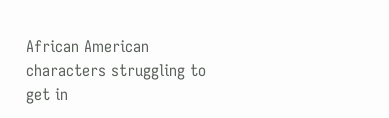African American characters struggling to get in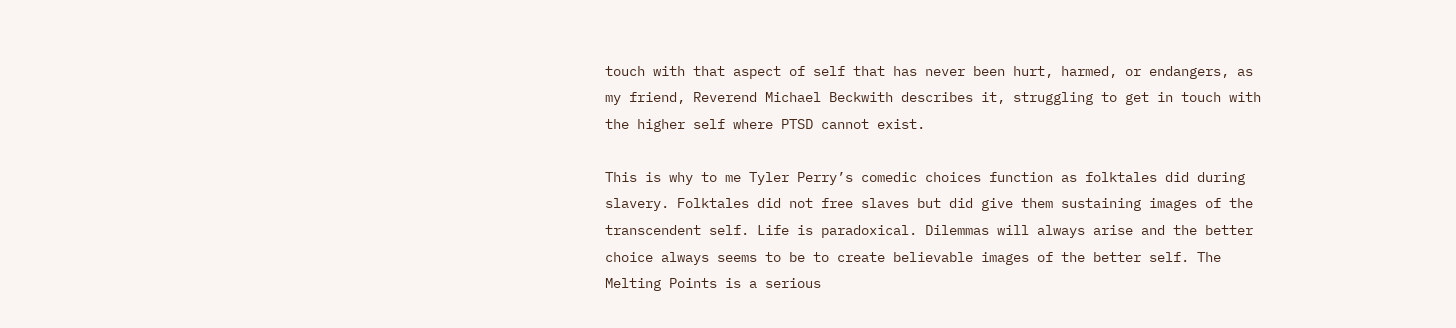touch with that aspect of self that has never been hurt, harmed, or endangers, as my friend, Reverend Michael Beckwith describes it, struggling to get in touch with the higher self where PTSD cannot exist.

This is why to me Tyler Perry’s comedic choices function as folktales did during slavery. Folktales did not free slaves but did give them sustaining images of the transcendent self. Life is paradoxical. Dilemmas will always arise and the better choice always seems to be to create believable images of the better self. The Melting Points is a serious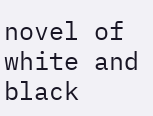novel of white and black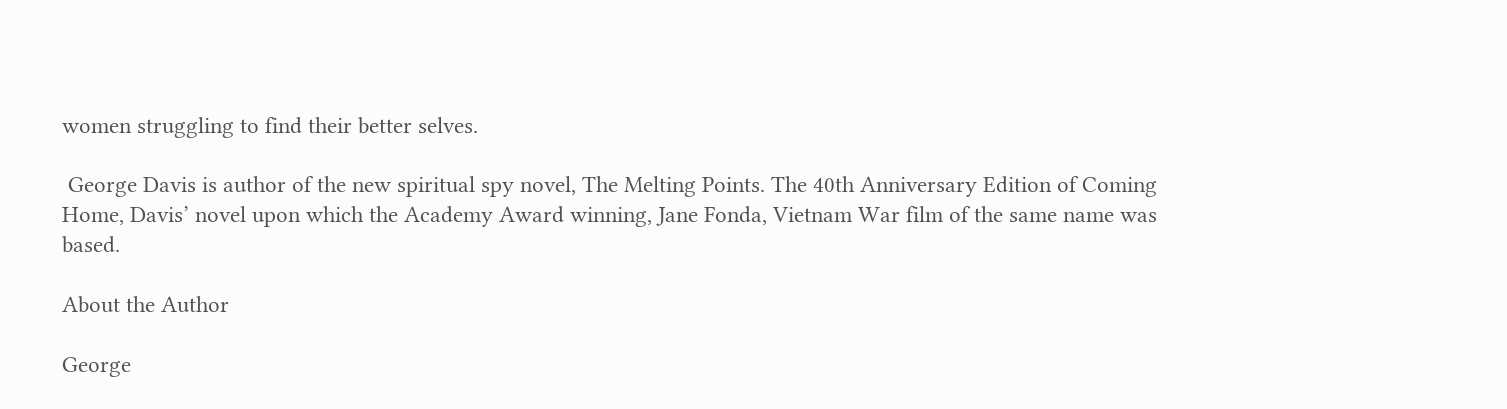women struggling to find their better selves.

 George Davis is author of the new spiritual spy novel, The Melting Points. The 40th Anniversary Edition of Coming Home, Davis’ novel upon which the Academy Award winning, Jane Fonda, Vietnam War film of the same name was based.

About the Author

George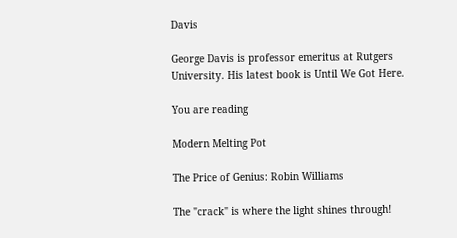Davis

George Davis is professor emeritus at Rutgers University. His latest book is Until We Got Here.

You are reading

Modern Melting Pot

The Price of Genius: Robin Williams

The "crack" is where the light shines through!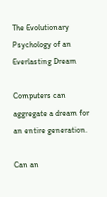The Evolutionary Psychology of an Everlasting Dream

Computers can aggregate a dream for an entire generation.

Can an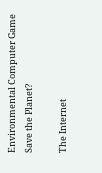Environmental Computer Game Save the Planet?

The Internet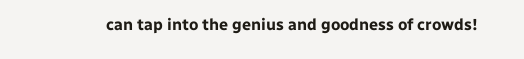can tap into the genius and goodness of crowds!